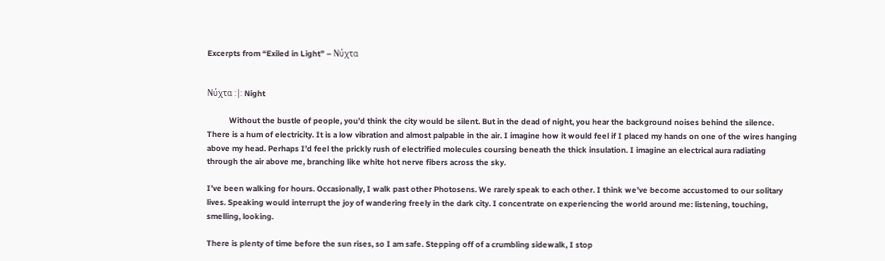Excerpts from “Exiled in Light” – Νύχτα


Νύχτα :|: Night

           Without the bustle of people, you’d think the city would be silent. But in the dead of night, you hear the background noises behind the silence. There is a hum of electricity. It is a low vibration and almost palpable in the air. I imagine how it would feel if I placed my hands on one of the wires hanging above my head. Perhaps I’d feel the prickly rush of electrified molecules coursing beneath the thick insulation. I imagine an electrical aura radiating through the air above me, branching like white hot nerve fibers across the sky.

I’ve been walking for hours. Occasionally, I walk past other Photosens. We rarely speak to each other. I think we’ve become accustomed to our solitary lives. Speaking would interrupt the joy of wandering freely in the dark city. I concentrate on experiencing the world around me: listening, touching, smelling, looking.

There is plenty of time before the sun rises, so I am safe. Stepping off of a crumbling sidewalk, I stop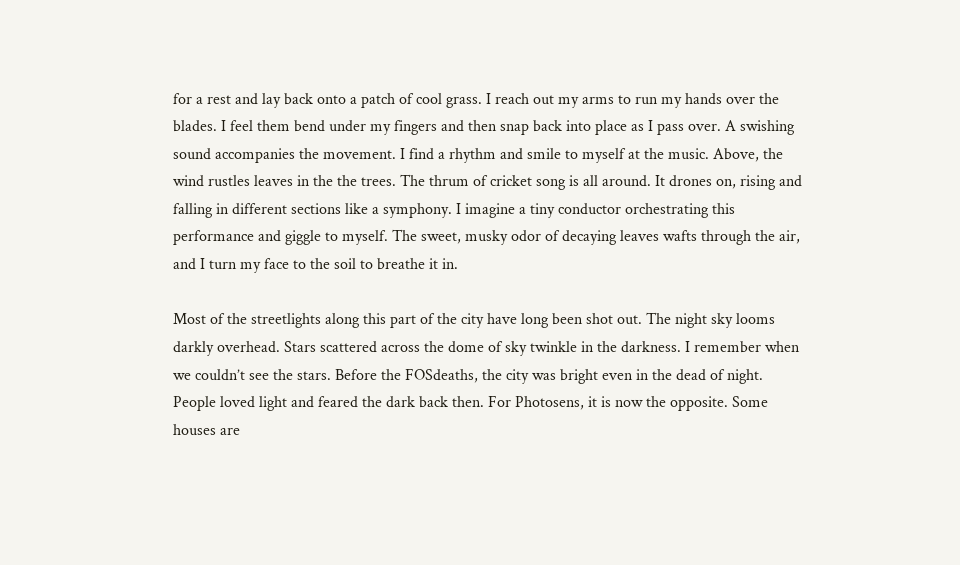for a rest and lay back onto a patch of cool grass. I reach out my arms to run my hands over the blades. I feel them bend under my fingers and then snap back into place as I pass over. A swishing sound accompanies the movement. I find a rhythm and smile to myself at the music. Above, the wind rustles leaves in the the trees. The thrum of cricket song is all around. It drones on, rising and falling in different sections like a symphony. I imagine a tiny conductor orchestrating this performance and giggle to myself. The sweet, musky odor of decaying leaves wafts through the air, and I turn my face to the soil to breathe it in.

Most of the streetlights along this part of the city have long been shot out. The night sky looms darkly overhead. Stars scattered across the dome of sky twinkle in the darkness. I remember when we couldn’t see the stars. Before the FOSdeaths, the city was bright even in the dead of night. People loved light and feared the dark back then. For Photosens, it is now the opposite. Some houses are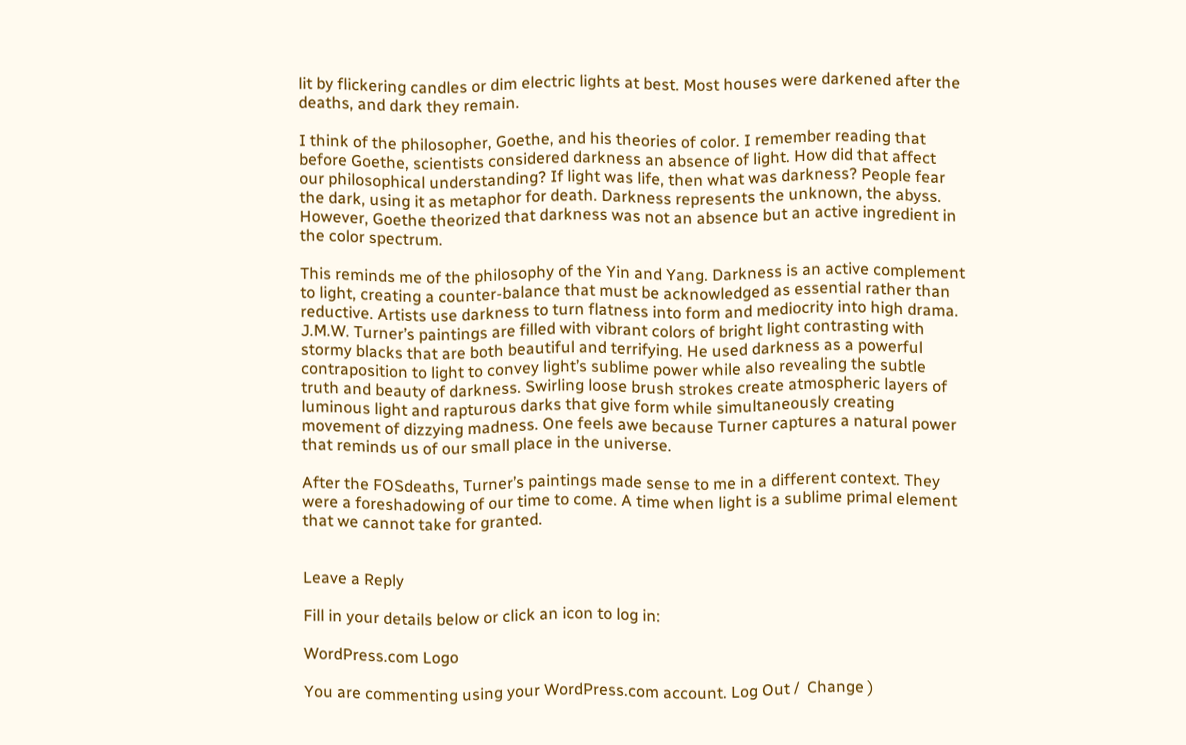lit by flickering candles or dim electric lights at best. Most houses were darkened after the deaths, and dark they remain.

I think of the philosopher, Goethe, and his theories of color. I remember reading that before Goethe, scientists considered darkness an absence of light. How did that affect our philosophical understanding? If light was life, then what was darkness? People fear the dark, using it as metaphor for death. Darkness represents the unknown, the abyss. However, Goethe theorized that darkness was not an absence but an active ingredient in the color spectrum.

This reminds me of the philosophy of the Yin and Yang. Darkness is an active complement to light, creating a counter-balance that must be acknowledged as essential rather than reductive. Artists use darkness to turn flatness into form and mediocrity into high drama. J.M.W. Turner’s paintings are filled with vibrant colors of bright light contrasting with stormy blacks that are both beautiful and terrifying. He used darkness as a powerful contraposition to light to convey light’s sublime power while also revealing the subtle truth and beauty of darkness. Swirling loose brush strokes create atmospheric layers of luminous light and rapturous darks that give form while simultaneously creating movement of dizzying madness. One feels awe because Turner captures a natural power that reminds us of our small place in the universe.

After the FOSdeaths, Turner’s paintings made sense to me in a different context. They were a foreshadowing of our time to come. A time when light is a sublime primal element that we cannot take for granted.


Leave a Reply

Fill in your details below or click an icon to log in:

WordPress.com Logo

You are commenting using your WordPress.com account. Log Out /  Change )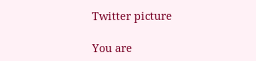Twitter picture

You are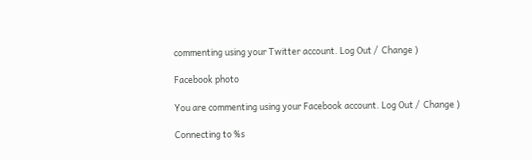commenting using your Twitter account. Log Out /  Change )

Facebook photo

You are commenting using your Facebook account. Log Out /  Change )

Connecting to %s